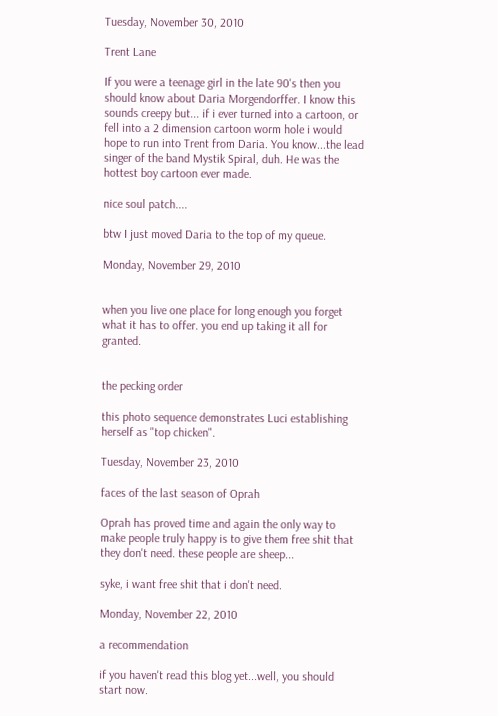Tuesday, November 30, 2010

Trent Lane

If you were a teenage girl in the late 90's then you should know about Daria Morgendorffer. I know this sounds creepy but... if i ever turned into a cartoon, or fell into a 2 dimension cartoon worm hole i would hope to run into Trent from Daria. You know...the lead singer of the band Mystik Spiral, duh. He was the hottest boy cartoon ever made.

nice soul patch....

btw I just moved Daria to the top of my queue.

Monday, November 29, 2010


when you live one place for long enough you forget what it has to offer. you end up taking it all for granted.


the pecking order

this photo sequence demonstrates Luci establishing herself as "top chicken".

Tuesday, November 23, 2010

faces of the last season of Oprah

Oprah has proved time and again the only way to make people truly happy is to give them free shit that they don't need. these people are sheep...

syke, i want free shit that i don't need.

Monday, November 22, 2010

a recommendation

if you haven't read this blog yet...well, you should start now.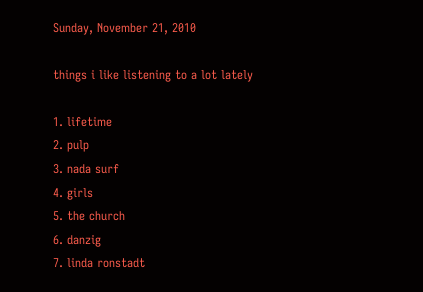Sunday, November 21, 2010

things i like listening to a lot lately

1. lifetime
2. pulp
3. nada surf
4. girls
5. the church
6. danzig
7. linda ronstadt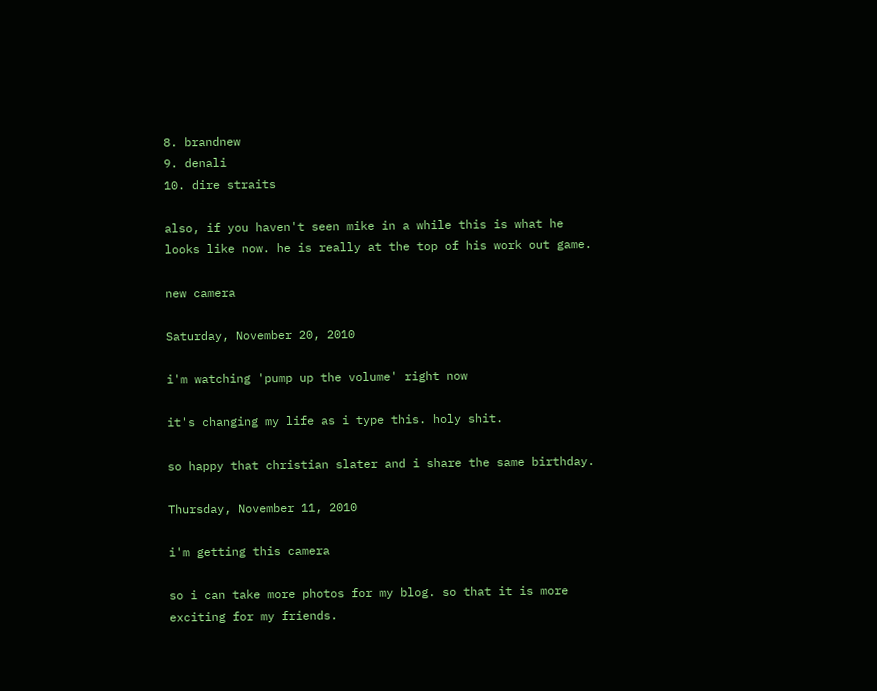8. brandnew
9. denali
10. dire straits

also, if you haven't seen mike in a while this is what he looks like now. he is really at the top of his work out game.

new camera

Saturday, November 20, 2010

i'm watching 'pump up the volume' right now

it's changing my life as i type this. holy shit.

so happy that christian slater and i share the same birthday.

Thursday, November 11, 2010

i'm getting this camera

so i can take more photos for my blog. so that it is more exciting for my friends.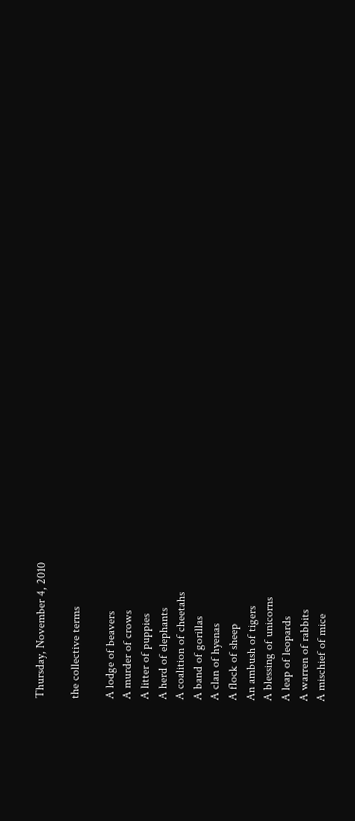Thursday, November 4, 2010

the collective terms

A lodge of beavers
A murder of crows
A litter of puppies
A herd of elephants
A coalition of cheetahs
A band of gorillas
A clan of hyenas
A flock of sheep
An ambush of tigers
A blessing of unicorns
A leap of leopards
A warren of rabbits
A mischief of mice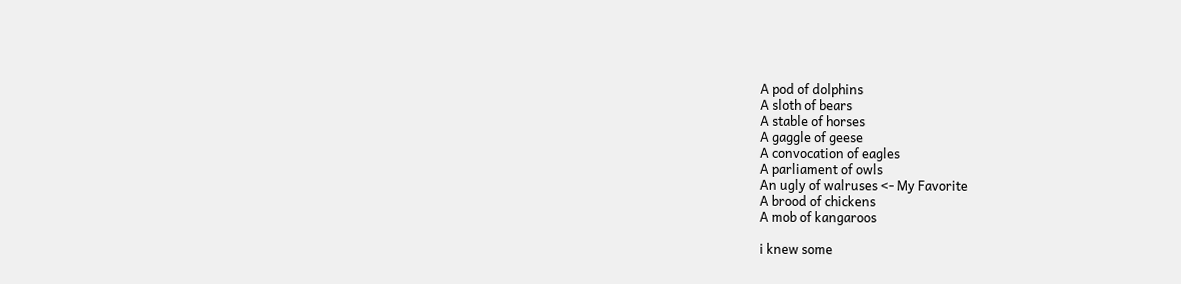A pod of dolphins
A sloth of bears
A stable of horses
A gaggle of geese
A convocation of eagles
A parliament of owls
An ugly of walruses <- My Favorite
A brood of chickens
A mob of kangaroos

i knew some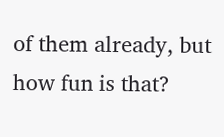of them already, but how fun is that?